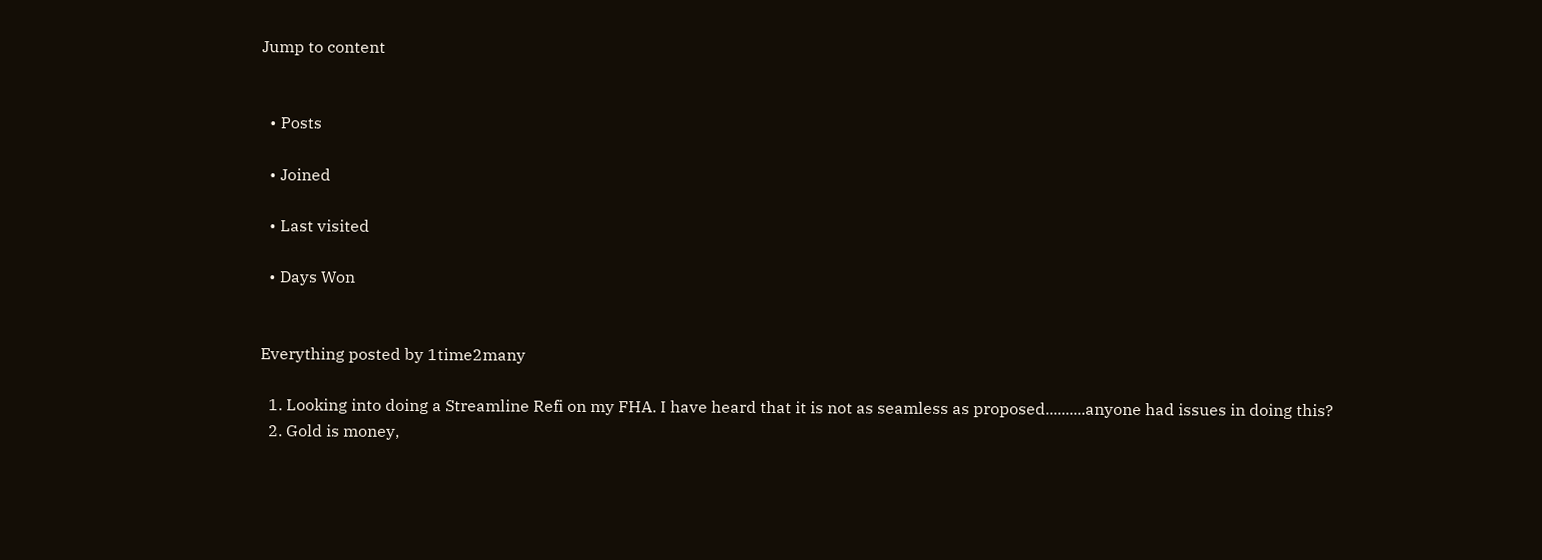Jump to content


  • Posts

  • Joined

  • Last visited

  • Days Won


Everything posted by 1time2many

  1. Looking into doing a Streamline Refi on my FHA. I have heard that it is not as seamless as proposed..........anyone had issues in doing this?
  2. Gold is money,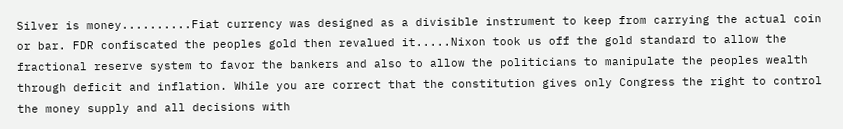Silver is money..........Fiat currency was designed as a divisible instrument to keep from carrying the actual coin or bar. FDR confiscated the peoples gold then revalued it.....Nixon took us off the gold standard to allow the fractional reserve system to favor the bankers and also to allow the politicians to manipulate the peoples wealth through deficit and inflation. While you are correct that the constitution gives only Congress the right to control the money supply and all decisions with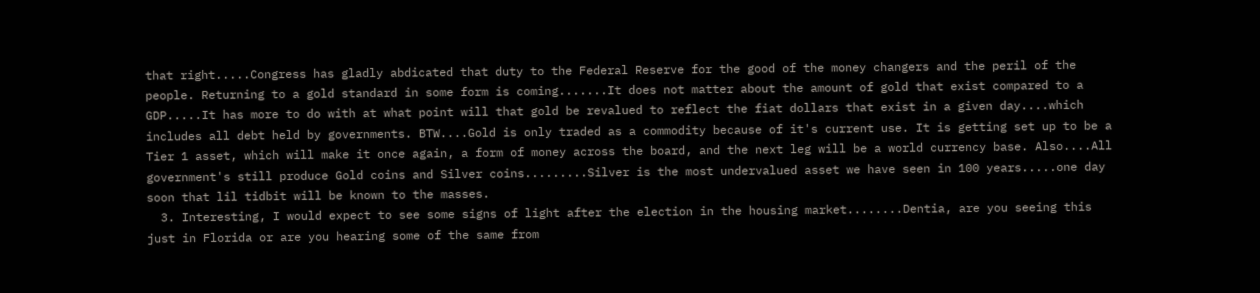that right.....Congress has gladly abdicated that duty to the Federal Reserve for the good of the money changers and the peril of the people. Returning to a gold standard in some form is coming.......It does not matter about the amount of gold that exist compared to a GDP.....It has more to do with at what point will that gold be revalued to reflect the fiat dollars that exist in a given day....which includes all debt held by governments. BTW....Gold is only traded as a commodity because of it's current use. It is getting set up to be a Tier 1 asset, which will make it once again, a form of money across the board, and the next leg will be a world currency base. Also....All government's still produce Gold coins and Silver coins.........Silver is the most undervalued asset we have seen in 100 years.....one day soon that lil tidbit will be known to the masses.
  3. Interesting, I would expect to see some signs of light after the election in the housing market........Dentia, are you seeing this just in Florida or are you hearing some of the same from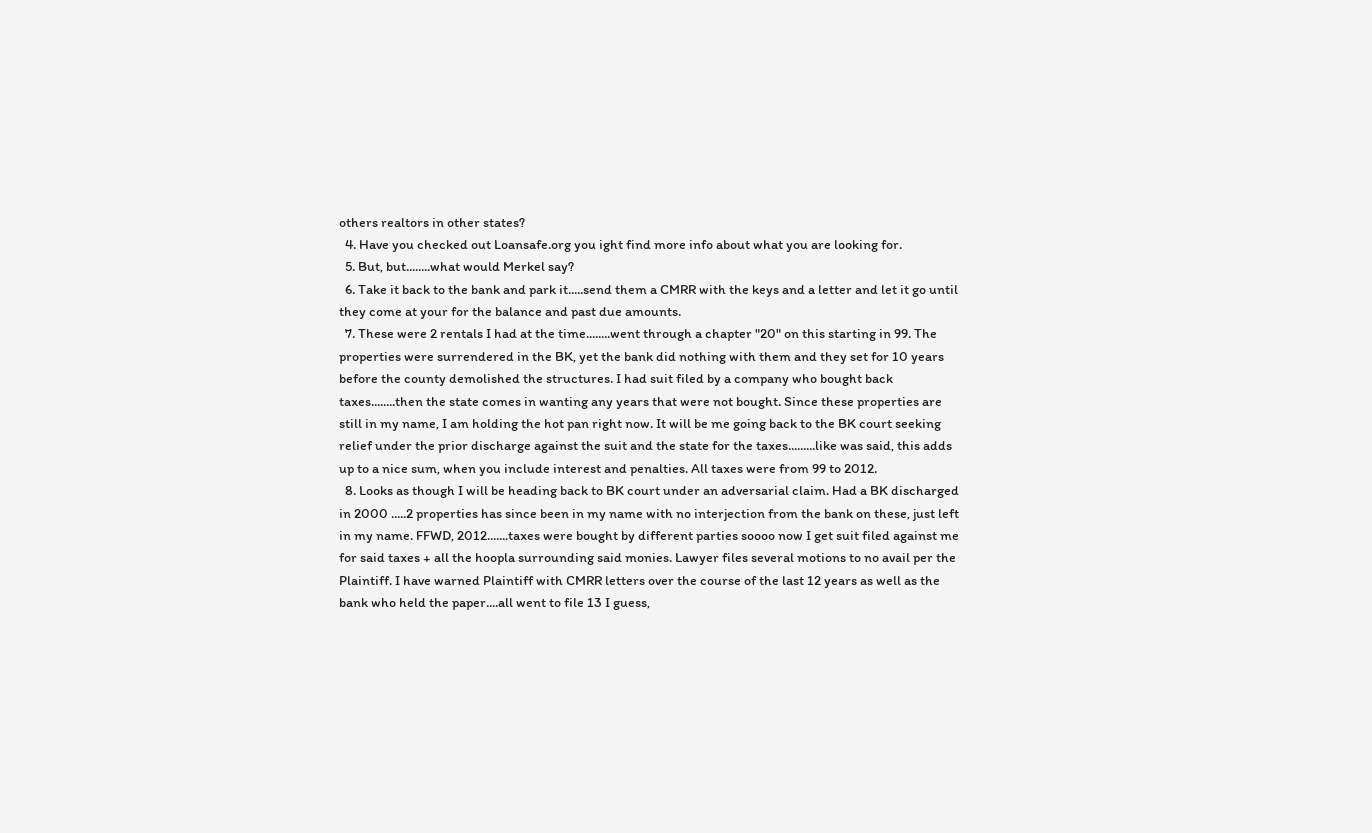others realtors in other states?
  4. Have you checked out Loansafe.org you ight find more info about what you are looking for.
  5. But, but........what would Merkel say?
  6. Take it back to the bank and park it.....send them a CMRR with the keys and a letter and let it go until they come at your for the balance and past due amounts.
  7. These were 2 rentals I had at the time........went through a chapter "20" on this starting in 99. The properties were surrendered in the BK, yet the bank did nothing with them and they set for 10 years before the county demolished the structures. I had suit filed by a company who bought back taxes........then the state comes in wanting any years that were not bought. Since these properties are still in my name, I am holding the hot pan right now. It will be me going back to the BK court seeking relief under the prior discharge against the suit and the state for the taxes.........like was said, this adds up to a nice sum, when you include interest and penalties. All taxes were from 99 to 2012.
  8. Looks as though I will be heading back to BK court under an adversarial claim. Had a BK discharged in 2000 .....2 properties has since been in my name with no interjection from the bank on these, just left in my name. FFWD, 2012.......taxes were bought by different parties soooo now I get suit filed against me for said taxes + all the hoopla surrounding said monies. Lawyer files several motions to no avail per the Plaintiff. I have warned Plaintiff with CMRR letters over the course of the last 12 years as well as the bank who held the paper....all went to file 13 I guess,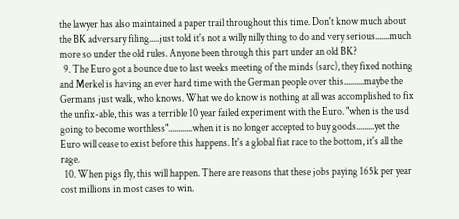the lawyer has also maintained a paper trail throughout this time. Don't know much about the BK adversary filing.....just told it's not a willy nilly thing to do and very serious.......much more so under the old rules. Anyone been through this part under an old BK?
  9. The Euro got a bounce due to last weeks meeting of the minds (sarc), they fixed nothing and Merkel is having an ever hard time with the German people over this..........maybe the Germans just walk, who knows. What we do know is nothing at all was accomplished to fix the unfix-able, this was a terrible 10 year failed experiment with the Euro. "when is the usd going to become worthless"............when it is no longer accepted to buy goods.........yet the Euro will cease to exist before this happens. It's a global fiat race to the bottom, it's all the rage.
  10. When pigs fly, this will happen. There are reasons that these jobs paying 165k per year cost millions in most cases to win.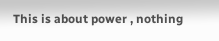This is about power , nothing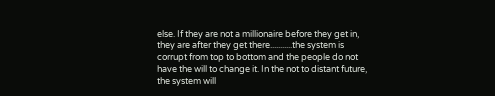else. If they are not a millionaire before they get in, they are after they get there...........the system is corrupt from top to bottom and the people do not have the will to change it. In the not to distant future, the system will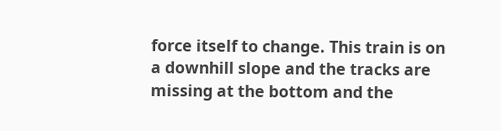force itself to change. This train is on a downhill slope and the tracks are missing at the bottom and the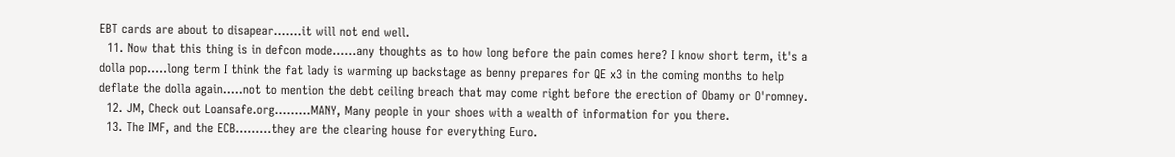EBT cards are about to disapear.......it will not end well.
  11. Now that this thing is in defcon mode......any thoughts as to how long before the pain comes here? I know short term, it's a dolla pop.....long term I think the fat lady is warming up backstage as benny prepares for QE x3 in the coming months to help deflate the dolla again.....not to mention the debt ceiling breach that may come right before the erection of Obamy or O'romney.
  12. JM, Check out Loansafe.org.........MANY, Many people in your shoes with a wealth of information for you there.
  13. The IMF, and the ECB.........they are the clearing house for everything Euro.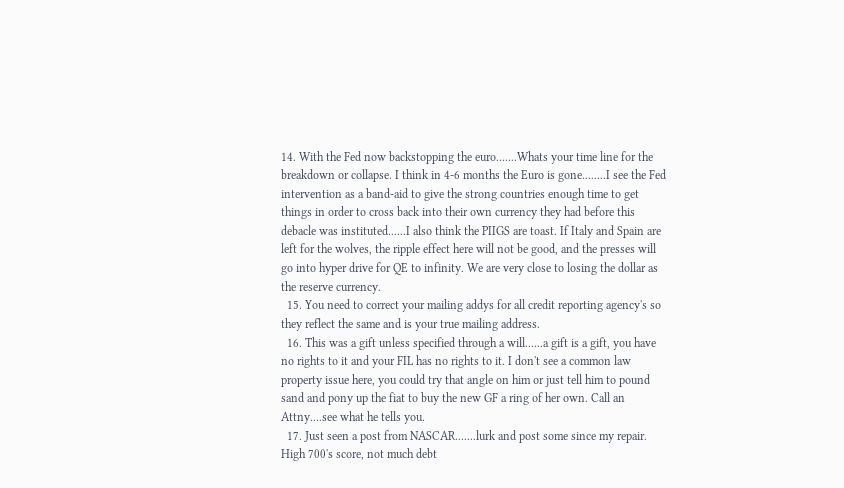14. With the Fed now backstopping the euro.......Whats your time line for the breakdown or collapse. I think in 4-6 months the Euro is gone........I see the Fed intervention as a band-aid to give the strong countries enough time to get things in order to cross back into their own currency they had before this debacle was instituted......I also think the PIIGS are toast. If Italy and Spain are left for the wolves, the ripple effect here will not be good, and the presses will go into hyper drive for QE to infinity. We are very close to losing the dollar as the reserve currency.
  15. You need to correct your mailing addys for all credit reporting agency's so they reflect the same and is your true mailing address.
  16. This was a gift unless specified through a will......a gift is a gift, you have no rights to it and your FIL has no rights to it. I don't see a common law property issue here, you could try that angle on him or just tell him to pound sand and pony up the fiat to buy the new GF a ring of her own. Call an Attny....see what he tells you.
  17. Just seen a post from NASCAR.......lurk and post some since my repair. High 700's score, not much debt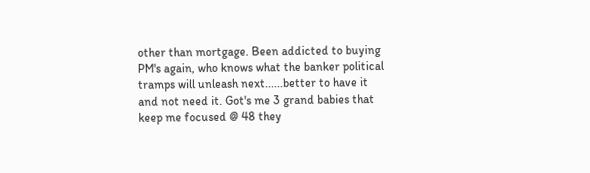other than mortgage. Been addicted to buying PM's again, who knows what the banker political tramps will unleash next......better to have it and not need it. Got's me 3 grand babies that keep me focused @ 48 they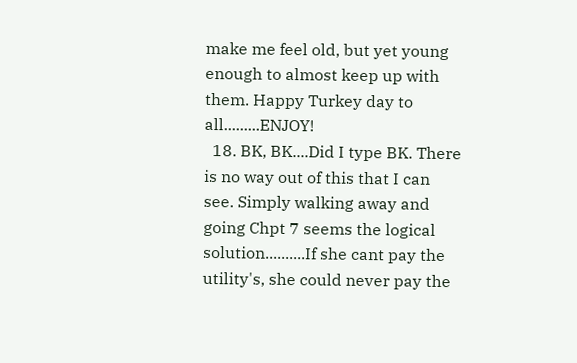make me feel old, but yet young enough to almost keep up with them. Happy Turkey day to all.........ENJOY!
  18. BK, BK....Did I type BK. There is no way out of this that I can see. Simply walking away and going Chpt 7 seems the logical solution..........If she cant pay the utility's, she could never pay the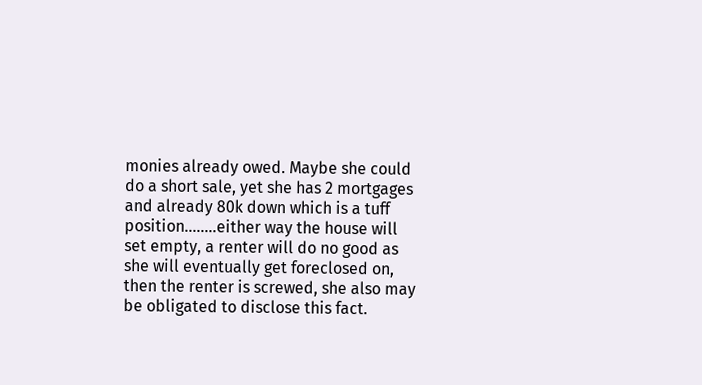monies already owed. Maybe she could do a short sale, yet she has 2 mortgages and already 80k down which is a tuff position........either way the house will set empty, a renter will do no good as she will eventually get foreclosed on, then the renter is screwed, she also may be obligated to disclose this fact.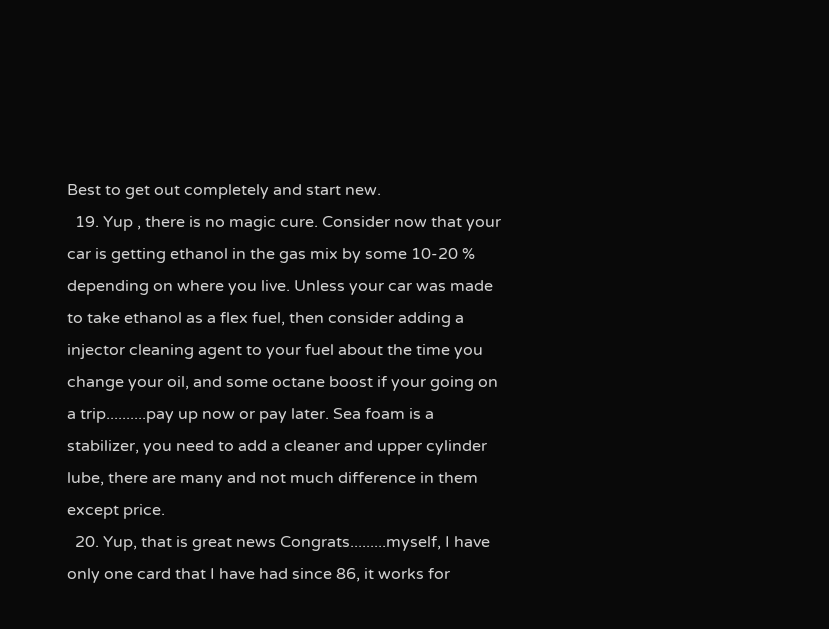Best to get out completely and start new.
  19. Yup , there is no magic cure. Consider now that your car is getting ethanol in the gas mix by some 10-20 % depending on where you live. Unless your car was made to take ethanol as a flex fuel, then consider adding a injector cleaning agent to your fuel about the time you change your oil, and some octane boost if your going on a trip..........pay up now or pay later. Sea foam is a stabilizer, you need to add a cleaner and upper cylinder lube, there are many and not much difference in them except price.
  20. Yup, that is great news Congrats.........myself, I have only one card that I have had since 86, it works for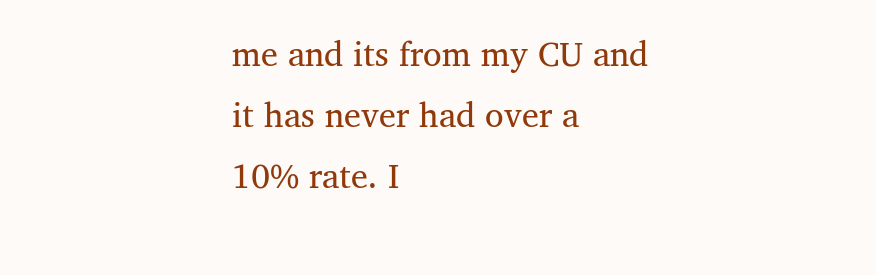me and its from my CU and it has never had over a 10% rate. I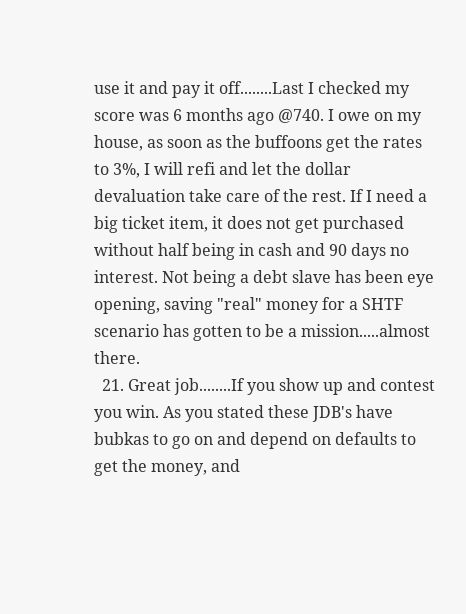use it and pay it off........Last I checked my score was 6 months ago @740. I owe on my house, as soon as the buffoons get the rates to 3%, I will refi and let the dollar devaluation take care of the rest. If I need a big ticket item, it does not get purchased without half being in cash and 90 days no interest. Not being a debt slave has been eye opening, saving "real" money for a SHTF scenario has gotten to be a mission.....almost there.
  21. Great job........If you show up and contest you win. As you stated these JDB's have bubkas to go on and depend on defaults to get the money, and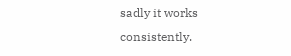sadly it works consistently.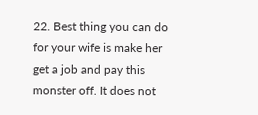22. Best thing you can do for your wife is make her get a job and pay this monster off. It does not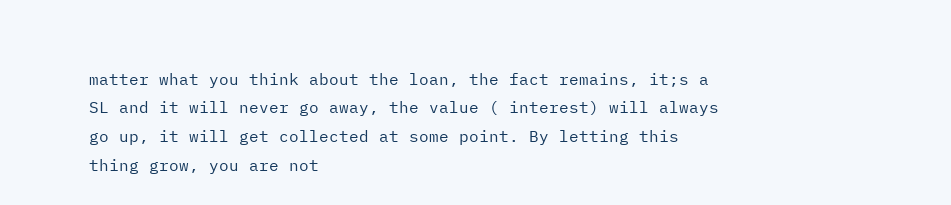matter what you think about the loan, the fact remains, it;s a SL and it will never go away, the value ( interest) will always go up, it will get collected at some point. By letting this thing grow, you are not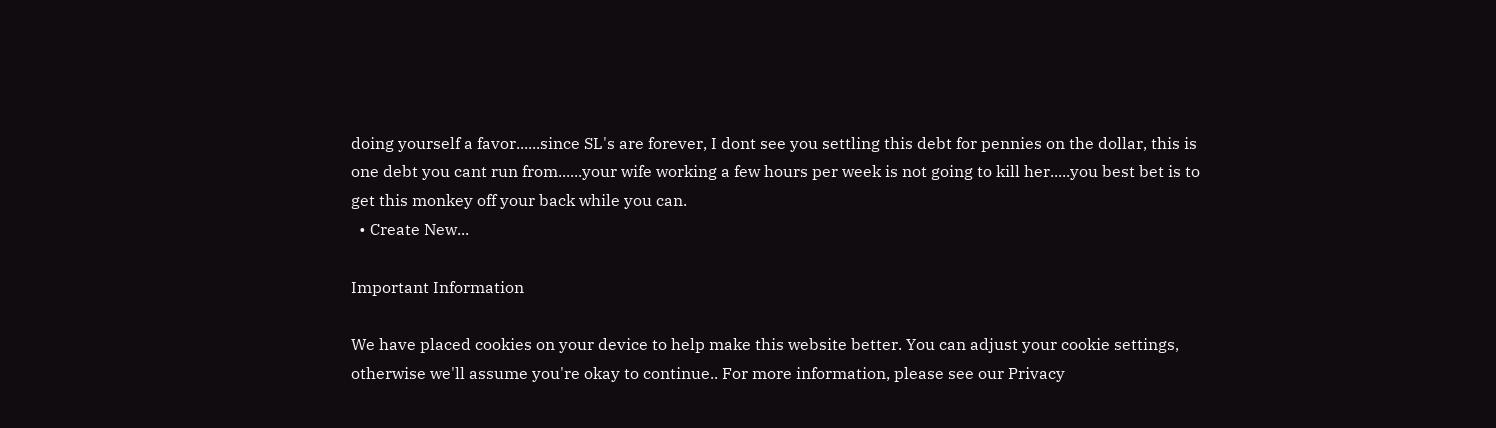doing yourself a favor......since SL's are forever, I dont see you settling this debt for pennies on the dollar, this is one debt you cant run from......your wife working a few hours per week is not going to kill her.....you best bet is to get this monkey off your back while you can.
  • Create New...

Important Information

We have placed cookies on your device to help make this website better. You can adjust your cookie settings, otherwise we'll assume you're okay to continue.. For more information, please see our Privacy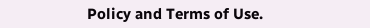Policy and Terms of Use.